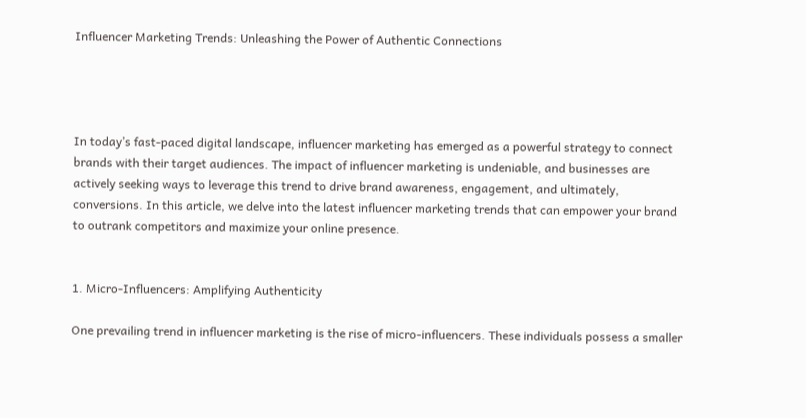Influencer Marketing Trends: Unleashing the Power of Authentic Connections




In today’s fast-paced digital landscape, influencer marketing has emerged as a powerful strategy to connect brands with their target audiences. The impact of influencer marketing is undeniable, and businesses are actively seeking ways to leverage this trend to drive brand awareness, engagement, and ultimately, conversions. In this article, we delve into the latest influencer marketing trends that can empower your brand to outrank competitors and maximize your online presence.


1. Micro-Influencers: Amplifying Authenticity

One prevailing trend in influencer marketing is the rise of micro-influencers. These individuals possess a smaller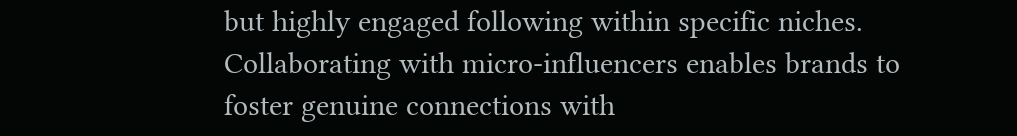but highly engaged following within specific niches. Collaborating with micro-influencers enables brands to foster genuine connections with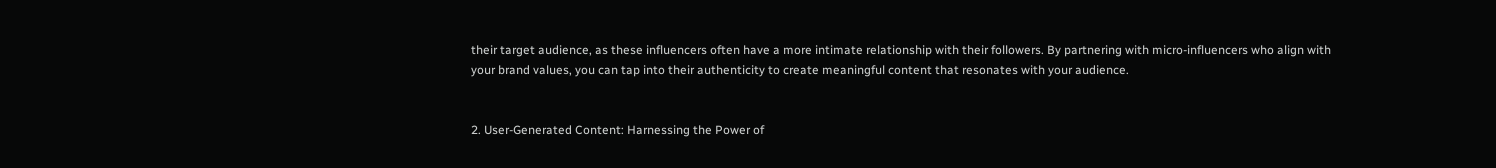their target audience, as these influencers often have a more intimate relationship with their followers. By partnering with micro-influencers who align with your brand values, you can tap into their authenticity to create meaningful content that resonates with your audience.


2. User-Generated Content: Harnessing the Power of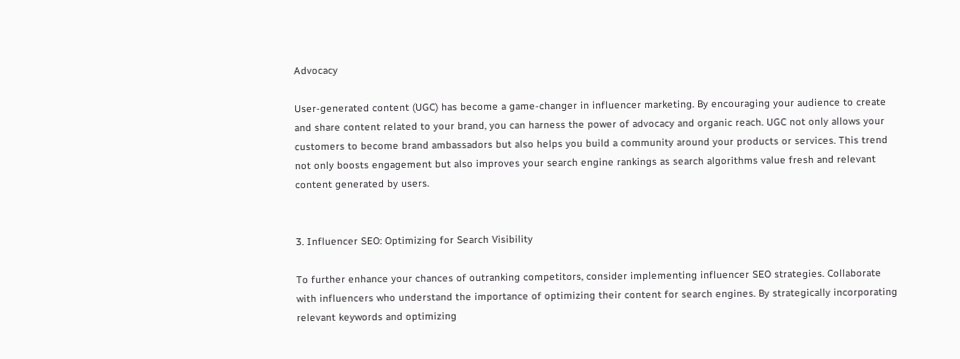Advocacy

User-generated content (UGC) has become a game-changer in influencer marketing. By encouraging your audience to create and share content related to your brand, you can harness the power of advocacy and organic reach. UGC not only allows your customers to become brand ambassadors but also helps you build a community around your products or services. This trend not only boosts engagement but also improves your search engine rankings as search algorithms value fresh and relevant content generated by users.


3. Influencer SEO: Optimizing for Search Visibility

To further enhance your chances of outranking competitors, consider implementing influencer SEO strategies. Collaborate with influencers who understand the importance of optimizing their content for search engines. By strategically incorporating relevant keywords and optimizing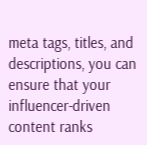meta tags, titles, and descriptions, you can ensure that your influencer-driven content ranks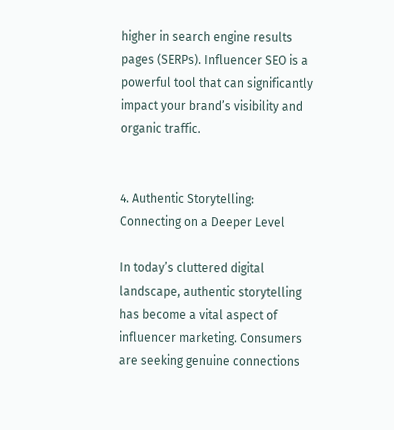higher in search engine results pages (SERPs). Influencer SEO is a powerful tool that can significantly impact your brand’s visibility and organic traffic.


4. Authentic Storytelling: Connecting on a Deeper Level

In today’s cluttered digital landscape, authentic storytelling has become a vital aspect of influencer marketing. Consumers are seeking genuine connections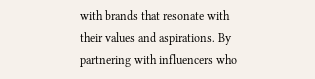with brands that resonate with their values and aspirations. By partnering with influencers who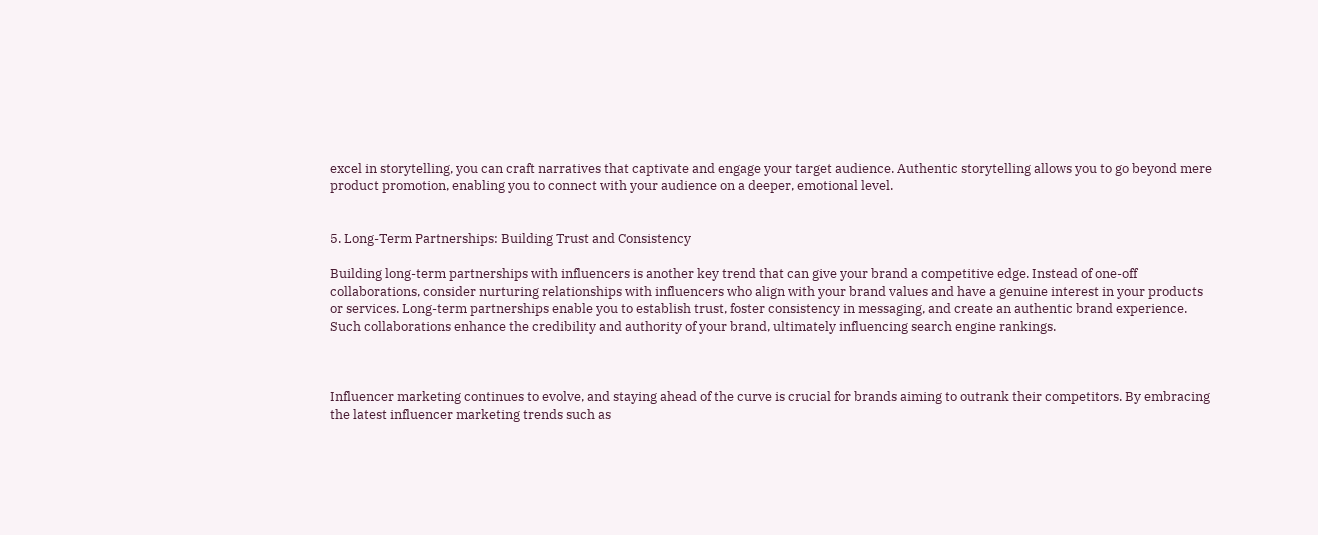excel in storytelling, you can craft narratives that captivate and engage your target audience. Authentic storytelling allows you to go beyond mere product promotion, enabling you to connect with your audience on a deeper, emotional level.


5. Long-Term Partnerships: Building Trust and Consistency

Building long-term partnerships with influencers is another key trend that can give your brand a competitive edge. Instead of one-off collaborations, consider nurturing relationships with influencers who align with your brand values and have a genuine interest in your products or services. Long-term partnerships enable you to establish trust, foster consistency in messaging, and create an authentic brand experience. Such collaborations enhance the credibility and authority of your brand, ultimately influencing search engine rankings.



Influencer marketing continues to evolve, and staying ahead of the curve is crucial for brands aiming to outrank their competitors. By embracing the latest influencer marketing trends such as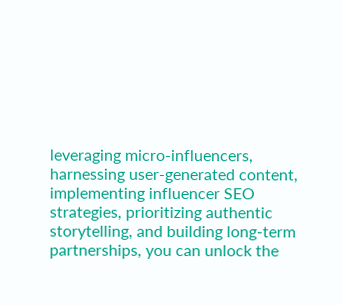leveraging micro-influencers, harnessing user-generated content, implementing influencer SEO strategies, prioritizing authentic storytelling, and building long-term partnerships, you can unlock the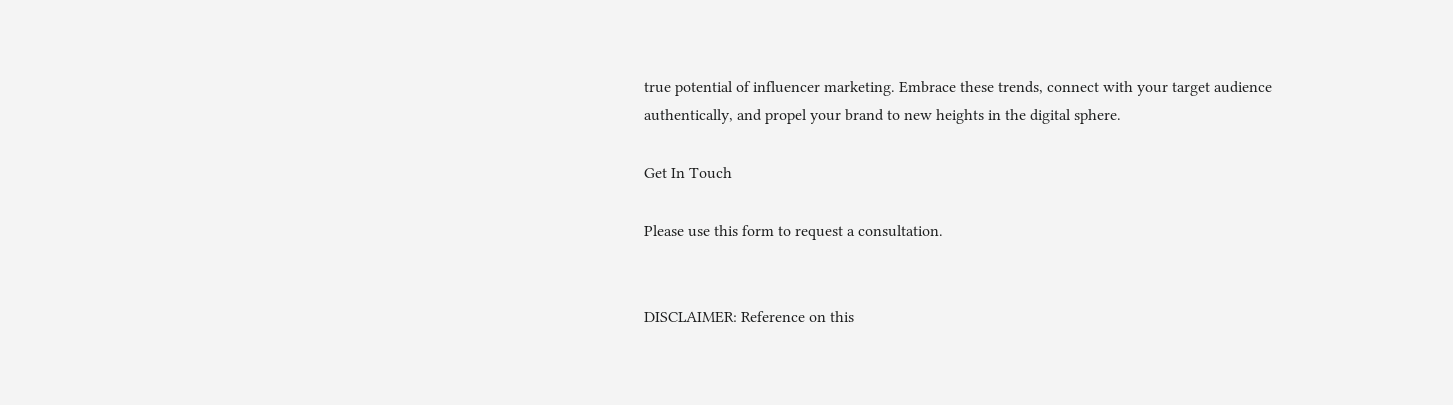true potential of influencer marketing. Embrace these trends, connect with your target audience authentically, and propel your brand to new heights in the digital sphere.

Get In Touch

Please use this form to request a consultation.


DISCLAIMER: Reference on this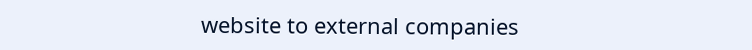website to external companies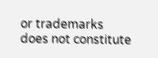or trademarks does not constitute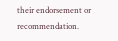their endorsement or recommendation.